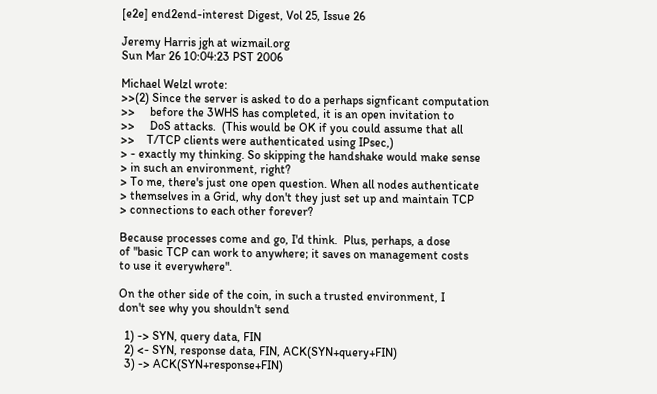[e2e] end2end-interest Digest, Vol 25, Issue 26

Jeremy Harris jgh at wizmail.org
Sun Mar 26 10:04:23 PST 2006

Michael Welzl wrote:
>>(2) Since the server is asked to do a perhaps signficant computation
>>     before the 3WHS has completed, it is an open invitation to
>>     DoS attacks.  (This would be OK if you could assume that all
>>    T/TCP clients were authenticated using IPsec,)
> - exactly my thinking. So skipping the handshake would make sense
> in such an environment, right?
> To me, there's just one open question. When all nodes authenticate
> themselves in a Grid, why don't they just set up and maintain TCP
> connections to each other forever?

Because processes come and go, I'd think.  Plus, perhaps, a dose
of "basic TCP can work to anywhere; it saves on management costs
to use it everywhere".

On the other side of the coin, in such a trusted environment, I
don't see why you shouldn't send

  1) -> SYN, query data, FIN
  2) <- SYN, response data, FIN, ACK(SYN+query+FIN)
  3) -> ACK(SYN+response+FIN)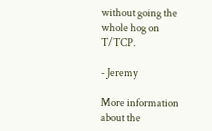without going the whole hog on T/TCP.

- Jeremy

More information about the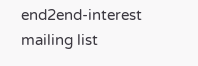end2end-interest mailing list